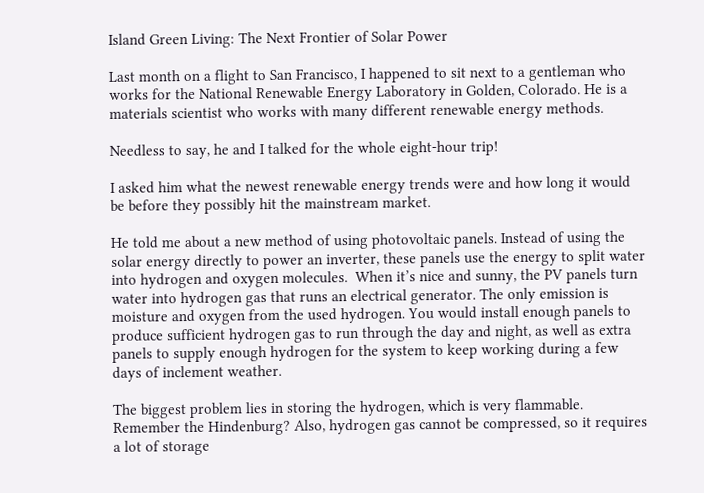Island Green Living: The Next Frontier of Solar Power

Last month on a flight to San Francisco, I happened to sit next to a gentleman who works for the National Renewable Energy Laboratory in Golden, Colorado. He is a materials scientist who works with many different renewable energy methods.

Needless to say, he and I talked for the whole eight-hour trip!

I asked him what the newest renewable energy trends were and how long it would be before they possibly hit the mainstream market.

He told me about a new method of using photovoltaic panels. Instead of using the solar energy directly to power an inverter, these panels use the energy to split water into hydrogen and oxygen molecules.  When it’s nice and sunny, the PV panels turn water into hydrogen gas that runs an electrical generator. The only emission is moisture and oxygen from the used hydrogen. You would install enough panels to produce sufficient hydrogen gas to run through the day and night, as well as extra panels to supply enough hydrogen for the system to keep working during a few days of inclement weather.

The biggest problem lies in storing the hydrogen, which is very flammable. Remember the Hindenburg? Also, hydrogen gas cannot be compressed, so it requires a lot of storage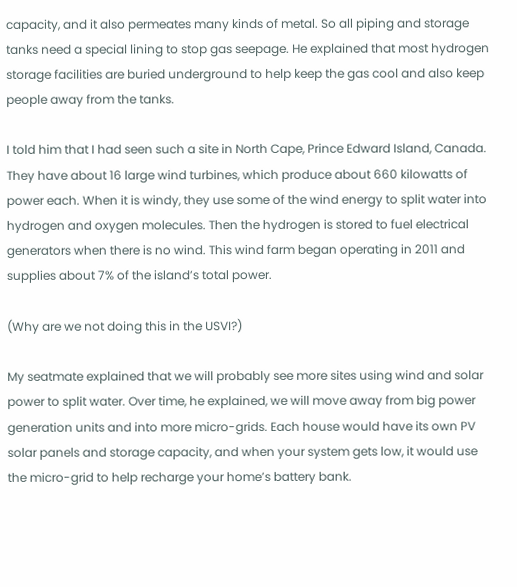capacity, and it also permeates many kinds of metal. So all piping and storage tanks need a special lining to stop gas seepage. He explained that most hydrogen storage facilities are buried underground to help keep the gas cool and also keep people away from the tanks.

I told him that I had seen such a site in North Cape, Prince Edward Island, Canada. They have about 16 large wind turbines, which produce about 660 kilowatts of power each. When it is windy, they use some of the wind energy to split water into hydrogen and oxygen molecules. Then the hydrogen is stored to fuel electrical generators when there is no wind. This wind farm began operating in 2011 and supplies about 7% of the island’s total power.

(Why are we not doing this in the USVI?)

My seatmate explained that we will probably see more sites using wind and solar power to split water. Over time, he explained, we will move away from big power generation units and into more micro-grids. Each house would have its own PV solar panels and storage capacity, and when your system gets low, it would use the micro-grid to help recharge your home’s battery bank.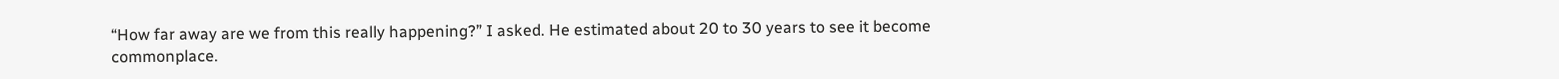“How far away are we from this really happening?” I asked. He estimated about 20 to 30 years to see it become commonplace.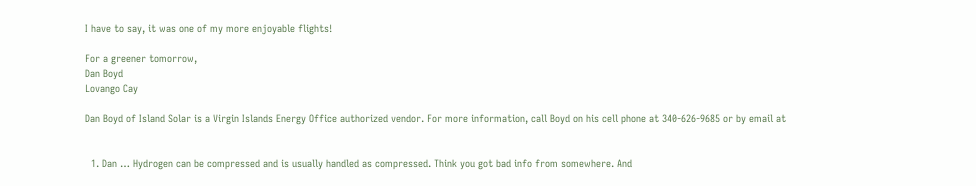I have to say, it was one of my more enjoyable flights!

For a greener tomorrow,
Dan Boyd
Lovango Cay

Dan Boyd of Island Solar is a Virgin Islands Energy Office authorized vendor. For more information, call Boyd on his cell phone at 340-626-9685 or by email at


  1. Dan … Hydrogen can be compressed and is usually handled as compressed. Think you got bad info from somewhere. And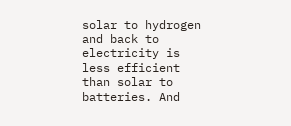solar to hydrogen and back to electricity is less efficient than solar to batteries. And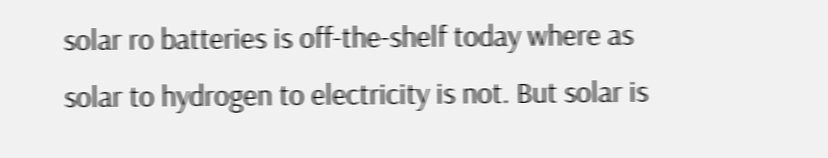solar ro batteries is off-the-shelf today where as solar to hydrogen to electricity is not. But solar is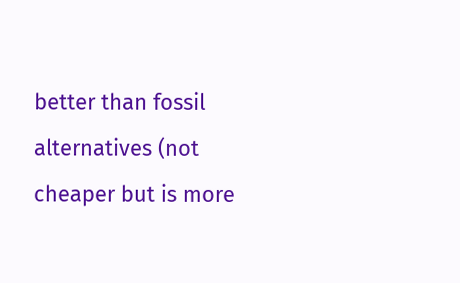better than fossil alternatives (not cheaper but is more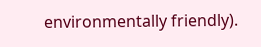environmentally friendly).